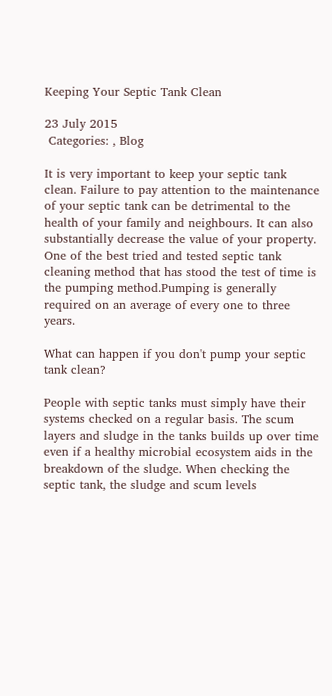Keeping Your Septic Tank Clean

23 July 2015
 Categories: , Blog

It is very important to keep your septic tank clean. Failure to pay attention to the maintenance of your septic tank can be detrimental to the health of your family and neighbours. It can also substantially decrease the value of your property. One of the best tried and tested septic tank cleaning method that has stood the test of time is the pumping method.Pumping is generally required on an average of every one to three years.

What can happen if you don't pump your septic tank clean?

People with septic tanks must simply have their systems checked on a regular basis. The scum layers and sludge in the tanks builds up over time even if a healthy microbial ecosystem aids in the breakdown of the sludge. When checking the septic tank, the sludge and scum levels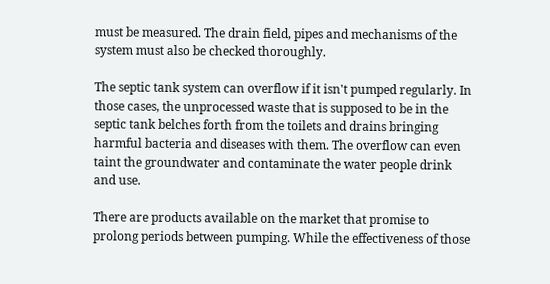must be measured. The drain field, pipes and mechanisms of the system must also be checked thoroughly.

The septic tank system can overflow if it isn't pumped regularly. In those cases, the unprocessed waste that is supposed to be in the septic tank belches forth from the toilets and drains bringing harmful bacteria and diseases with them. The overflow can even taint the groundwater and contaminate the water people drink and use.

There are products available on the market that promise to prolong periods between pumping. While the effectiveness of those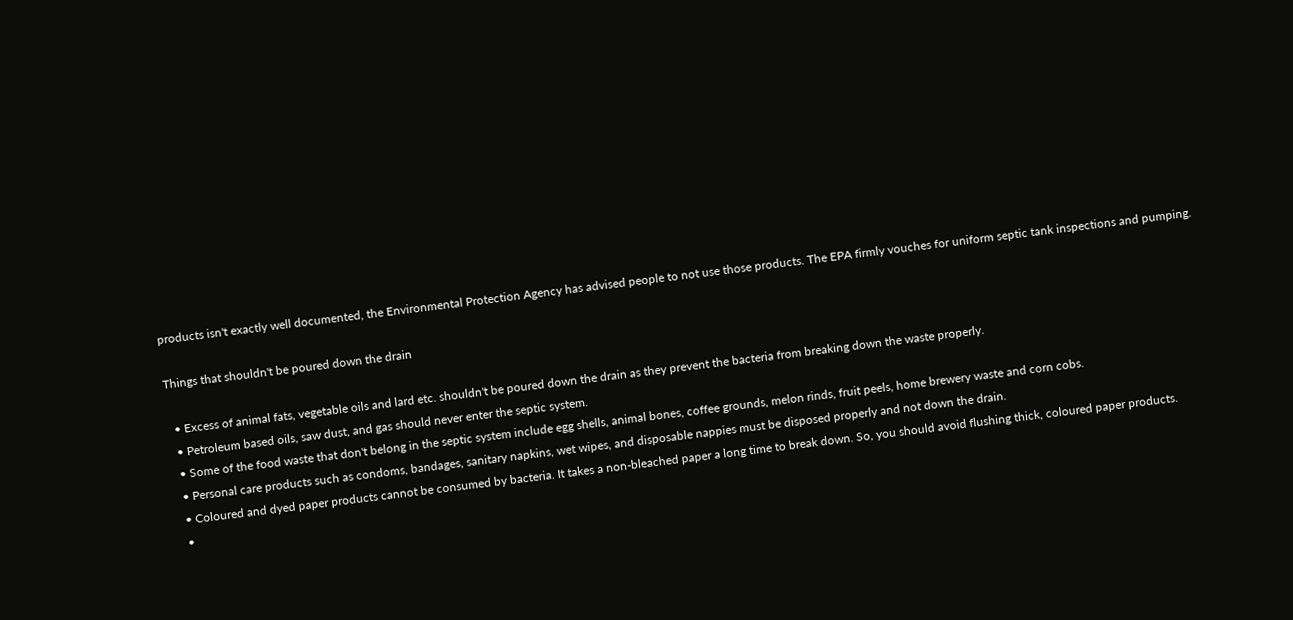products isn't exactly well documented, the Environmental Protection Agency has advised people to not use those products. The EPA firmly vouches for uniform septic tank inspections and pumping.

Things that shouldn't be poured down the drain

  • Excess of animal fats, vegetable oils and lard etc. shouldn't be poured down the drain as they prevent the bacteria from breaking down the waste properly.
  • Petroleum based oils, saw dust, and gas should never enter the septic system.
  • Some of the food waste that don't belong in the septic system include egg shells, animal bones, coffee grounds, melon rinds, fruit peels, home brewery waste and corn cobs.
  • Personal care products such as condoms, bandages, sanitary napkins, wet wipes, and disposable nappies must be disposed properly and not down the drain.
  • Coloured and dyed paper products cannot be consumed by bacteria. It takes a non-bleached paper a long time to break down. So, you should avoid flushing thick, coloured paper products.
  •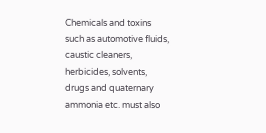Chemicals and toxins such as automotive fluids, caustic cleaners, herbicides, solvents, drugs and quaternary ammonia etc. must also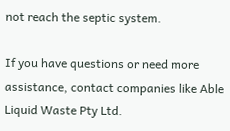not reach the septic system.

If you have questions or need more assistance, contact companies like Able Liquid Waste Pty Ltd.